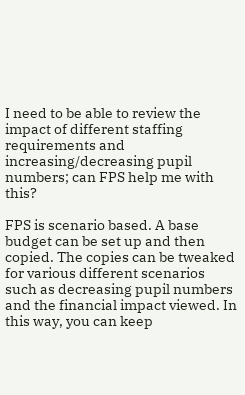I need to be able to review the impact of different staffing requirements and increasing/decreasing pupil numbers; can FPS help me with this?

FPS is scenario based. A base budget can be set up and then copied. The copies can be tweaked for various different scenarios such as decreasing pupil numbers and the financial impact viewed. In this way, you can keep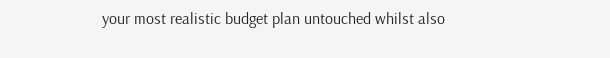your most realistic budget plan untouched whilst also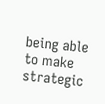being able to make strategic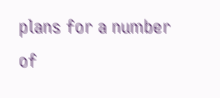plans for a number of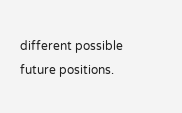different possible future positions.